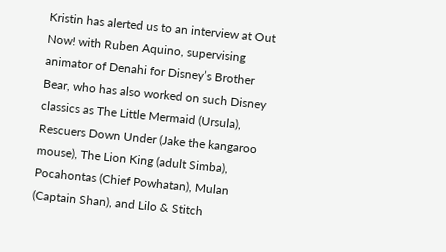Kristin has alerted us to an interview at Out Now! with Ruben Aquino, supervising animator of Denahi for Disney’s Brother Bear, who has also worked on such Disney classics as The Little Mermaid (Ursula), Rescuers Down Under (Jake the kangaroo mouse), The Lion King (adult Simba), Pocahontas (Chief Powhatan), Mulan (Captain Shan), and Lilo & Stitch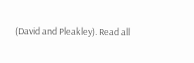(David and Pleakley). Read all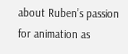about Ruben’s passion for animation as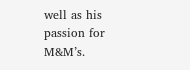well as his passion for M&M’s.